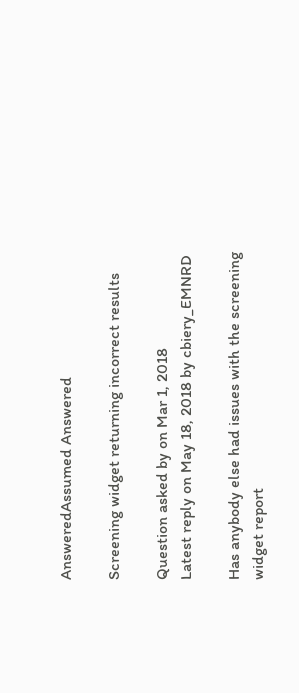AnsweredAssumed Answered

Screening widget returning incorrect results

Question asked by on Mar 1, 2018
Latest reply on May 18, 2018 by cbiery_EMNRD

Has anybody else had issues with the screening widget report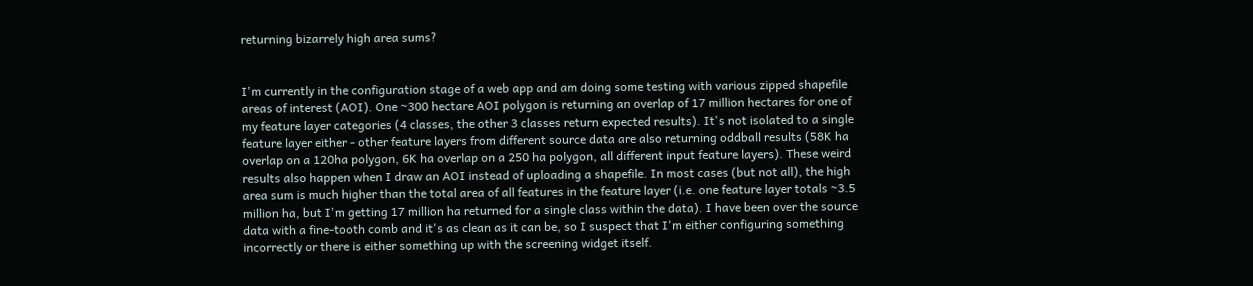returning bizarrely high area sums?


I'm currently in the configuration stage of a web app and am doing some testing with various zipped shapefile areas of interest (AOI). One ~300 hectare AOI polygon is returning an overlap of 17 million hectares for one of my feature layer categories (4 classes, the other 3 classes return expected results). It's not isolated to a single feature layer either - other feature layers from different source data are also returning oddball results (58K ha overlap on a 120ha polygon, 6K ha overlap on a 250 ha polygon, all different input feature layers). These weird results also happen when I draw an AOI instead of uploading a shapefile. In most cases (but not all), the high area sum is much higher than the total area of all features in the feature layer (i.e. one feature layer totals ~3.5 million ha, but I'm getting 17 million ha returned for a single class within the data). I have been over the source data with a fine-tooth comb and it's as clean as it can be, so I suspect that I'm either configuring something incorrectly or there is either something up with the screening widget itself.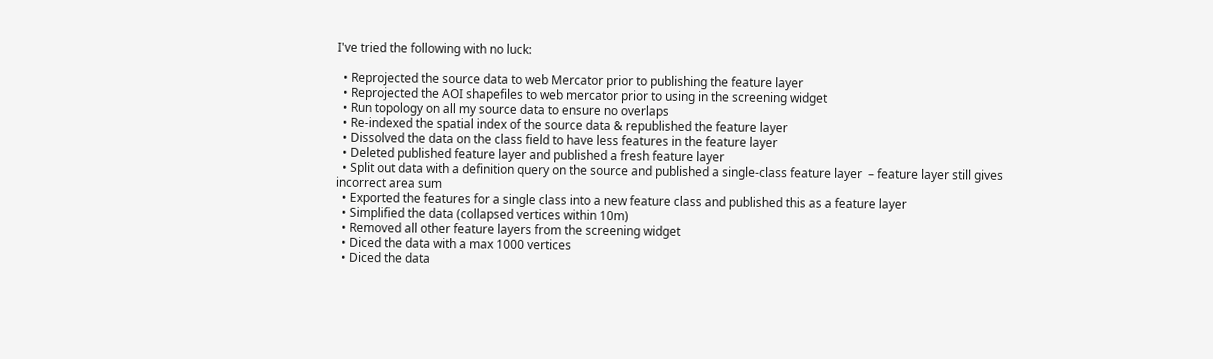I've tried the following with no luck:

  • Reprojected the source data to web Mercator prior to publishing the feature layer
  • Reprojected the AOI shapefiles to web mercator prior to using in the screening widget
  • Run topology on all my source data to ensure no overlaps
  • Re-indexed the spatial index of the source data & republished the feature layer
  • Dissolved the data on the class field to have less features in the feature layer
  • Deleted published feature layer and published a fresh feature layer
  • Split out data with a definition query on the source and published a single-class feature layer  – feature layer still gives incorrect area sum
  • Exported the features for a single class into a new feature class and published this as a feature layer
  • Simplified the data (collapsed vertices within 10m)
  • Removed all other feature layers from the screening widget
  • Diced the data with a max 1000 vertices
  • Diced the data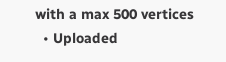with a max 500 vertices
  • Uploaded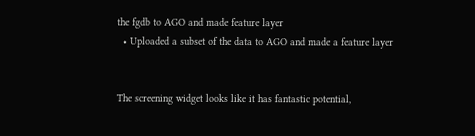the fgdb to AGO and made feature layer
  • Uploaded a subset of the data to AGO and made a feature layer


The screening widget looks like it has fantastic potential,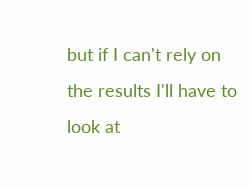but if I can't rely on the results I'll have to look at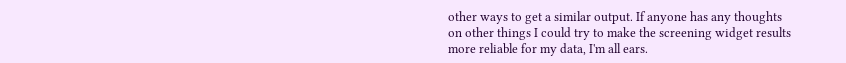other ways to get a similar output. If anyone has any thoughts on other things I could try to make the screening widget results more reliable for my data, I'm all ears.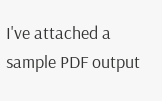I've attached a sample PDF output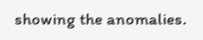showing the anomalies.